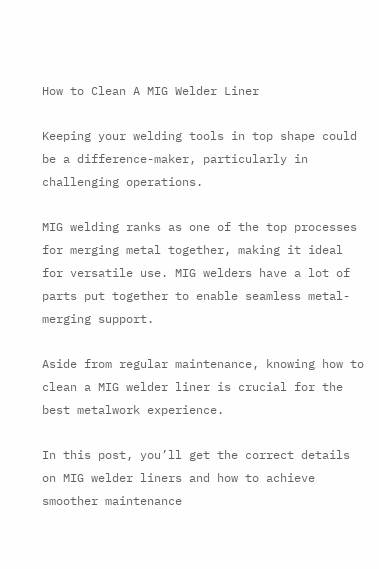How to Clean A MIG Welder Liner

Keeping your welding tools in top shape could be a difference-maker, particularly in challenging operations.

MIG welding ranks as one of the top processes for merging metal together, making it ideal for versatile use. MIG welders have a lot of parts put together to enable seamless metal-merging support.

Aside from regular maintenance, knowing how to clean a MIG welder liner is crucial for the best metalwork experience.

In this post, you’ll get the correct details on MIG welder liners and how to achieve smoother maintenance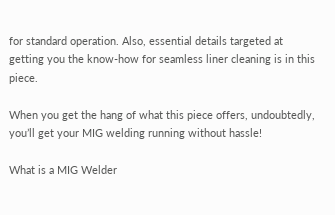for standard operation. Also, essential details targeted at getting you the know-how for seamless liner cleaning is in this piece.

When you get the hang of what this piece offers, undoubtedly, you’ll get your MIG welding running without hassle!

What is a MIG Welder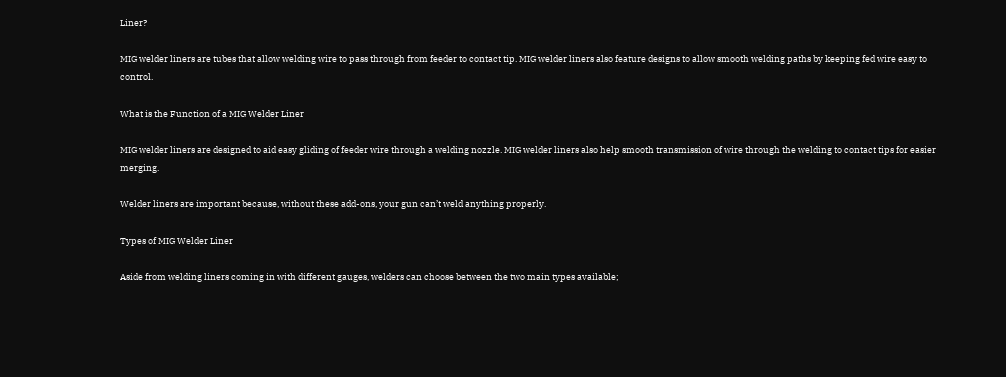Liner?

MIG welder liners are tubes that allow welding wire to pass through from feeder to contact tip. MIG welder liners also feature designs to allow smooth welding paths by keeping fed wire easy to control.

What is the Function of a MIG Welder Liner

MIG welder liners are designed to aid easy gliding of feeder wire through a welding nozzle. MIG welder liners also help smooth transmission of wire through the welding to contact tips for easier merging.

Welder liners are important because, without these add-ons, your gun can’t weld anything properly.

Types of MIG Welder Liner

Aside from welding liners coming in with different gauges, welders can choose between the two main types available;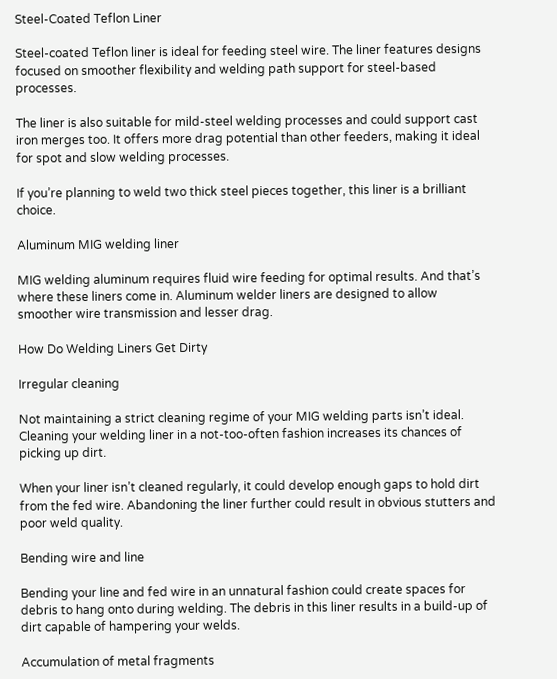Steel-Coated Teflon Liner

Steel-coated Teflon liner is ideal for feeding steel wire. The liner features designs focused on smoother flexibility and welding path support for steel-based processes.

The liner is also suitable for mild-steel welding processes and could support cast iron merges too. It offers more drag potential than other feeders, making it ideal for spot and slow welding processes.

If you’re planning to weld two thick steel pieces together, this liner is a brilliant choice.

Aluminum MIG welding liner

MIG welding aluminum requires fluid wire feeding for optimal results. And that’s where these liners come in. Aluminum welder liners are designed to allow smoother wire transmission and lesser drag.

How Do Welding Liners Get Dirty

Irregular cleaning

Not maintaining a strict cleaning regime of your MIG welding parts isn’t ideal. Cleaning your welding liner in a not-too-often fashion increases its chances of picking up dirt.

When your liner isn’t cleaned regularly, it could develop enough gaps to hold dirt from the fed wire. Abandoning the liner further could result in obvious stutters and poor weld quality.

Bending wire and line

Bending your line and fed wire in an unnatural fashion could create spaces for debris to hang onto during welding. The debris in this liner results in a build-up of dirt capable of hampering your welds.

Accumulation of metal fragments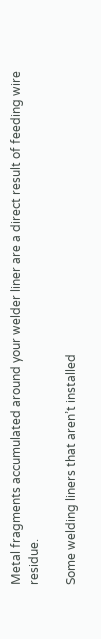Metal fragments accumulated around your welder liner are a direct result of feeding wire residue.

Some welding liners that aren’t installed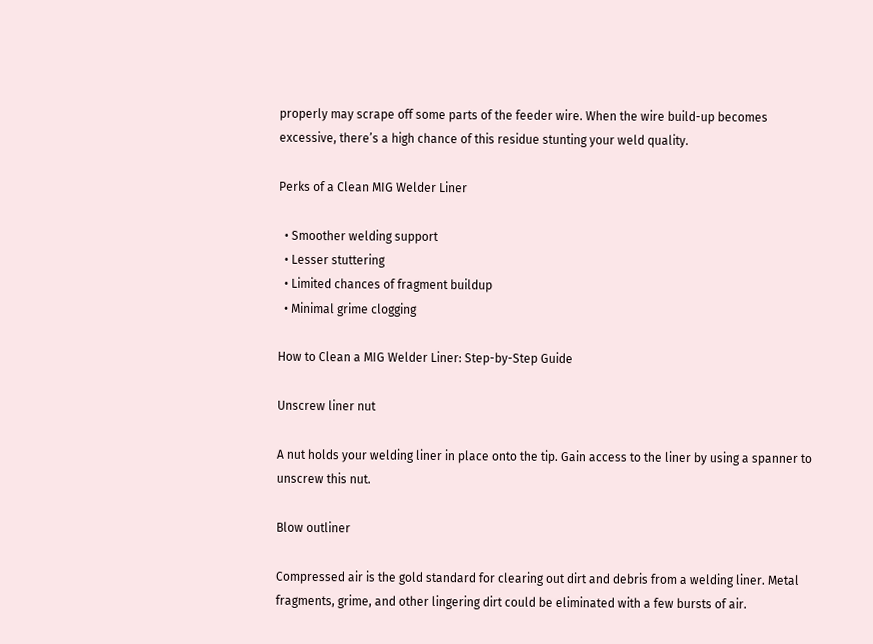properly may scrape off some parts of the feeder wire. When the wire build-up becomes excessive, there’s a high chance of this residue stunting your weld quality.

Perks of a Clean MIG Welder Liner

  • Smoother welding support
  • Lesser stuttering
  • Limited chances of fragment buildup
  • Minimal grime clogging

How to Clean a MIG Welder Liner: Step-by-Step Guide

Unscrew liner nut

A nut holds your welding liner in place onto the tip. Gain access to the liner by using a spanner to unscrew this nut.

Blow outliner

Compressed air is the gold standard for clearing out dirt and debris from a welding liner. Metal fragments, grime, and other lingering dirt could be eliminated with a few bursts of air.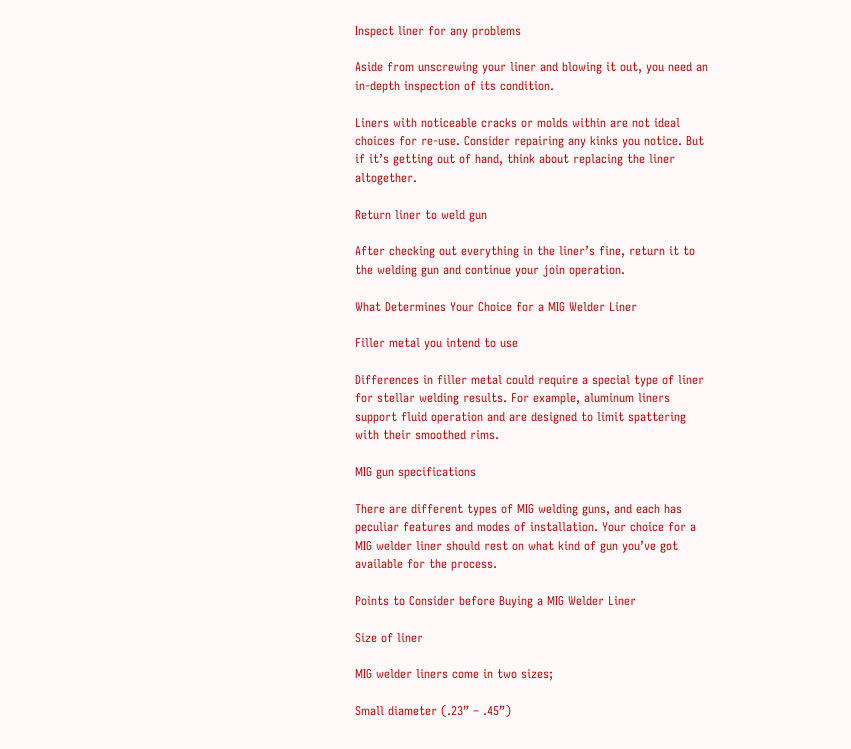Inspect liner for any problems

Aside from unscrewing your liner and blowing it out, you need an in-depth inspection of its condition.

Liners with noticeable cracks or molds within are not ideal choices for re-use. Consider repairing any kinks you notice. But if it’s getting out of hand, think about replacing the liner altogether.

Return liner to weld gun

After checking out everything in the liner’s fine, return it to the welding gun and continue your join operation.

What Determines Your Choice for a MIG Welder Liner

Filler metal you intend to use

Differences in filler metal could require a special type of liner for stellar welding results. For example, aluminum liners support fluid operation and are designed to limit spattering with their smoothed rims.

MIG gun specifications

There are different types of MIG welding guns, and each has peculiar features and modes of installation. Your choice for a MIG welder liner should rest on what kind of gun you’ve got available for the process.

Points to Consider before Buying a MIG Welder Liner

Size of liner

MIG welder liners come in two sizes;

Small diameter (.23” – .45”)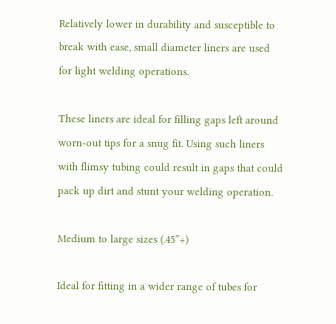Relatively lower in durability and susceptible to break with ease, small diameter liners are used for light welding operations.

These liners are ideal for filling gaps left around worn-out tips for a snug fit. Using such liners with flimsy tubing could result in gaps that could pack up dirt and stunt your welding operation.

Medium to large sizes (.45”+)

Ideal for fitting in a wider range of tubes for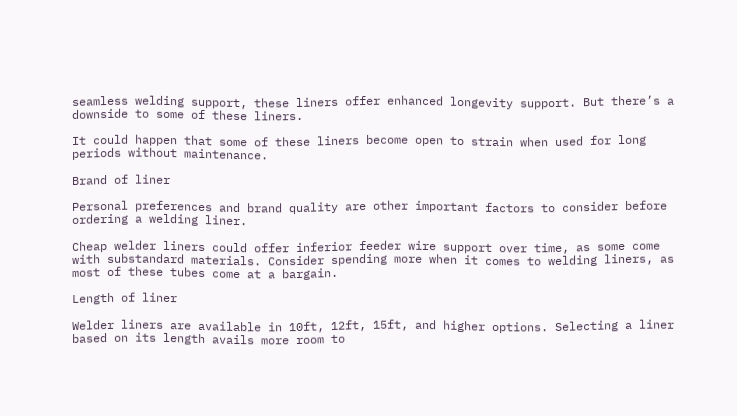seamless welding support, these liners offer enhanced longevity support. But there’s a downside to some of these liners.

It could happen that some of these liners become open to strain when used for long periods without maintenance.

Brand of liner

Personal preferences and brand quality are other important factors to consider before ordering a welding liner.

Cheap welder liners could offer inferior feeder wire support over time, as some come with substandard materials. Consider spending more when it comes to welding liners, as most of these tubes come at a bargain.

Length of liner

Welder liners are available in 10ft, 12ft, 15ft, and higher options. Selecting a liner based on its length avails more room to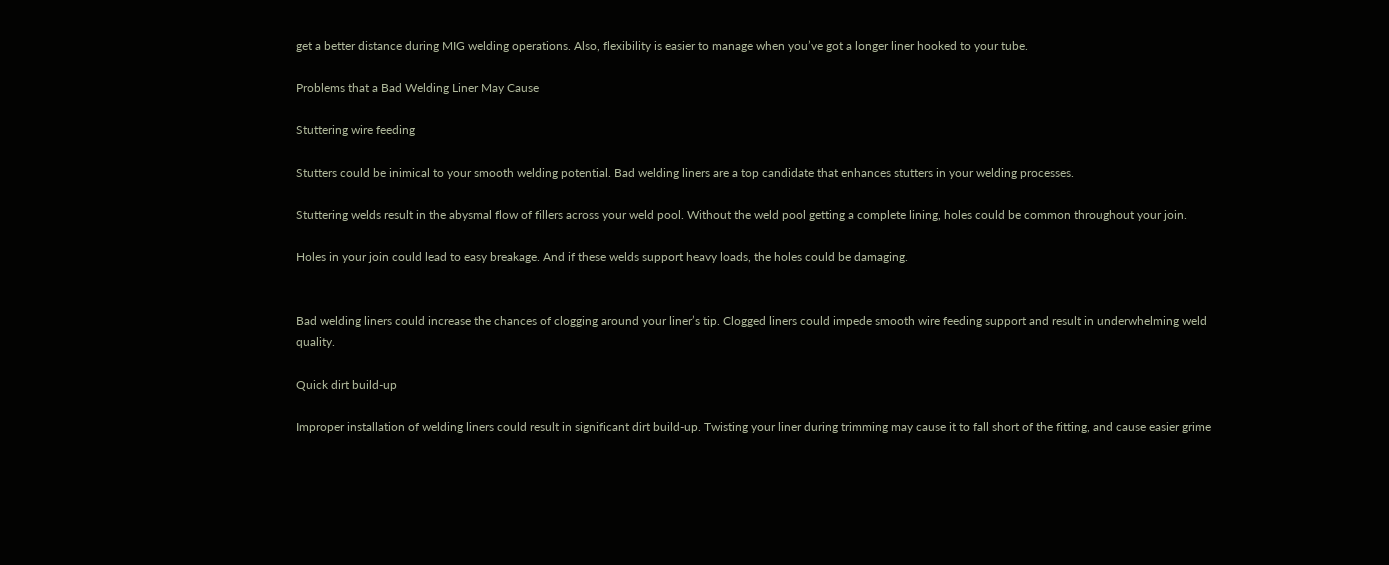get a better distance during MIG welding operations. Also, flexibility is easier to manage when you’ve got a longer liner hooked to your tube.

Problems that a Bad Welding Liner May Cause

Stuttering wire feeding

Stutters could be inimical to your smooth welding potential. Bad welding liners are a top candidate that enhances stutters in your welding processes.

Stuttering welds result in the abysmal flow of fillers across your weld pool. Without the weld pool getting a complete lining, holes could be common throughout your join.

Holes in your join could lead to easy breakage. And if these welds support heavy loads, the holes could be damaging.


Bad welding liners could increase the chances of clogging around your liner’s tip. Clogged liners could impede smooth wire feeding support and result in underwhelming weld quality.

Quick dirt build-up

Improper installation of welding liners could result in significant dirt build-up. Twisting your liner during trimming may cause it to fall short of the fitting, and cause easier grime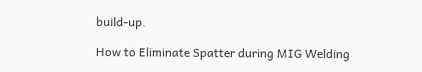build-up.

How to Eliminate Spatter during MIG Welding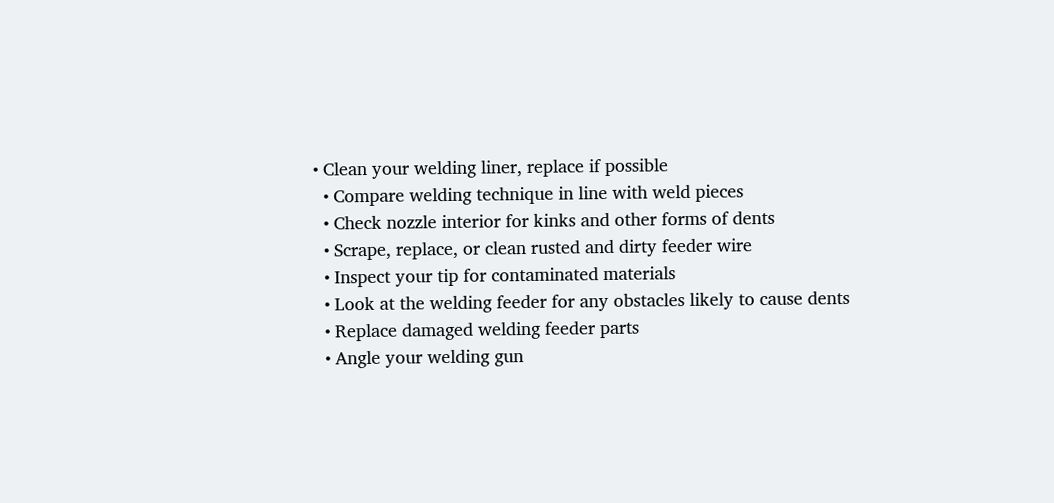• Clean your welding liner, replace if possible
  • Compare welding technique in line with weld pieces
  • Check nozzle interior for kinks and other forms of dents
  • Scrape, replace, or clean rusted and dirty feeder wire
  • Inspect your tip for contaminated materials
  • Look at the welding feeder for any obstacles likely to cause dents
  • Replace damaged welding feeder parts
  • Angle your welding gun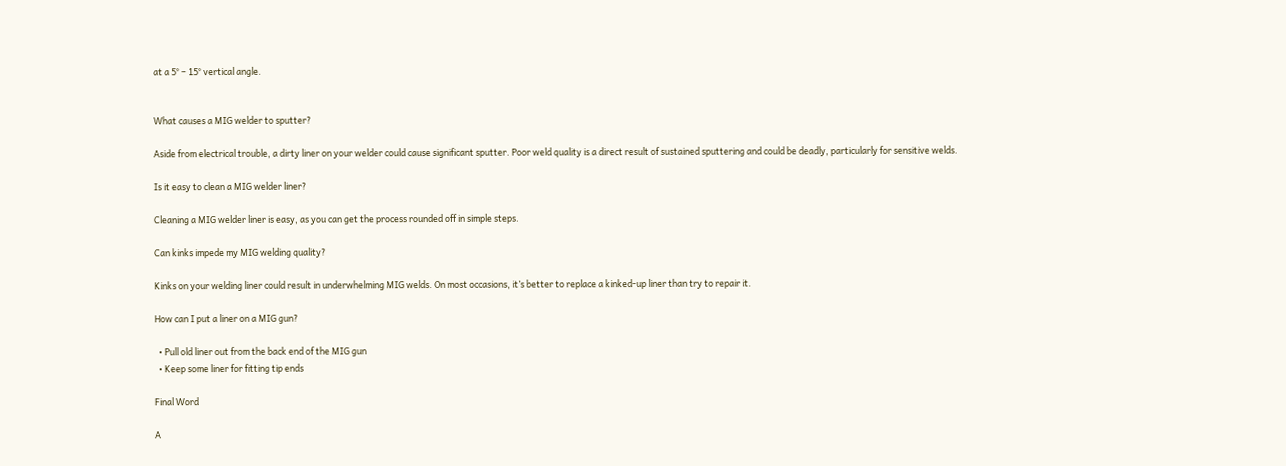at a 5° – 15° vertical angle.


What causes a MIG welder to sputter?

Aside from electrical trouble, a dirty liner on your welder could cause significant sputter. Poor weld quality is a direct result of sustained sputtering and could be deadly, particularly for sensitive welds.

Is it easy to clean a MIG welder liner?

Cleaning a MIG welder liner is easy, as you can get the process rounded off in simple steps.

Can kinks impede my MIG welding quality?

Kinks on your welding liner could result in underwhelming MIG welds. On most occasions, it’s better to replace a kinked-up liner than try to repair it.

How can I put a liner on a MIG gun?

  • Pull old liner out from the back end of the MIG gun
  • Keep some liner for fitting tip ends

Final Word

A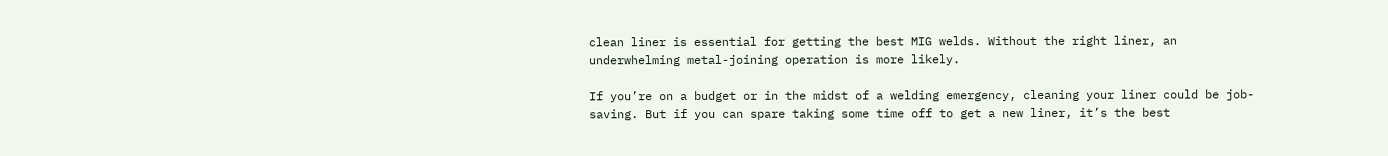clean liner is essential for getting the best MIG welds. Without the right liner, an underwhelming metal-joining operation is more likely.

If you’re on a budget or in the midst of a welding emergency, cleaning your liner could be job-saving. But if you can spare taking some time off to get a new liner, it’s the best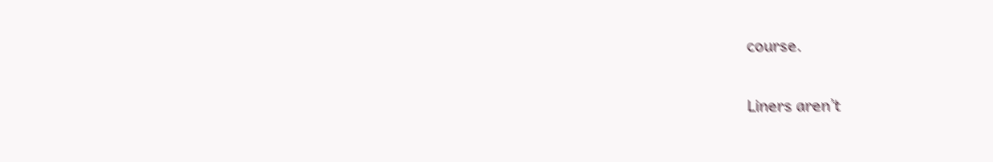course.

Liners aren’t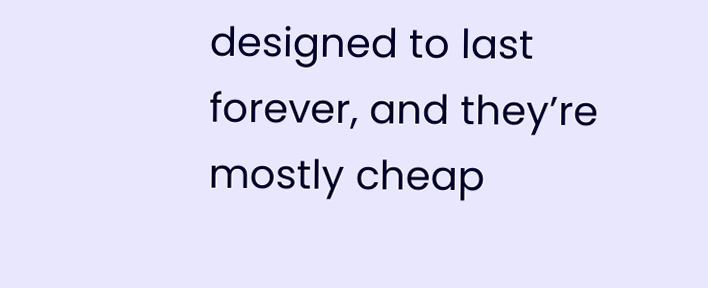designed to last forever, and they’re mostly cheap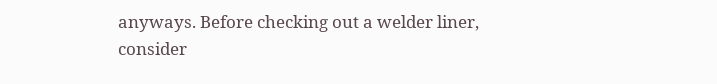anyways. Before checking out a welder liner, consider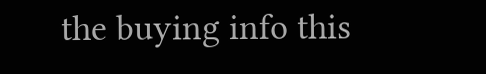the buying info this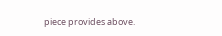piece provides above.